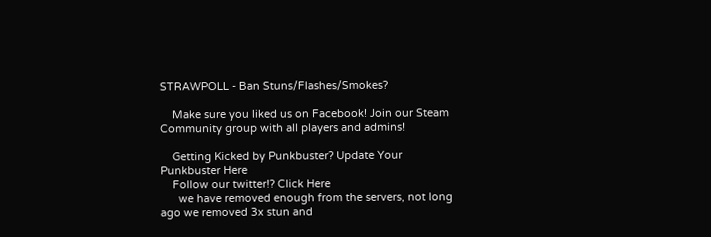STRAWPOLL - Ban Stuns/Flashes/Smokes?

    Make sure you liked us on Facebook! Join our Steam Community group with all players and admins!

    Getting Kicked by Punkbuster? Update Your Punkbuster Here
    Follow our twitter!? Click Here
      we have removed enough from the servers, not long ago we removed 3x stun and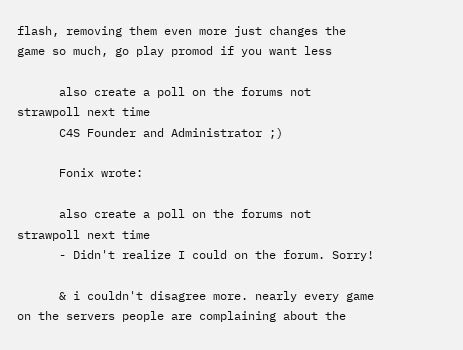flash, removing them even more just changes the game so much, go play promod if you want less

      also create a poll on the forums not strawpoll next time
      C4S Founder and Administrator ;)

      Fonix wrote:

      also create a poll on the forums not strawpoll next time
      - Didn't realize I could on the forum. Sorry!

      & i couldn't disagree more. nearly every game on the servers people are complaining about the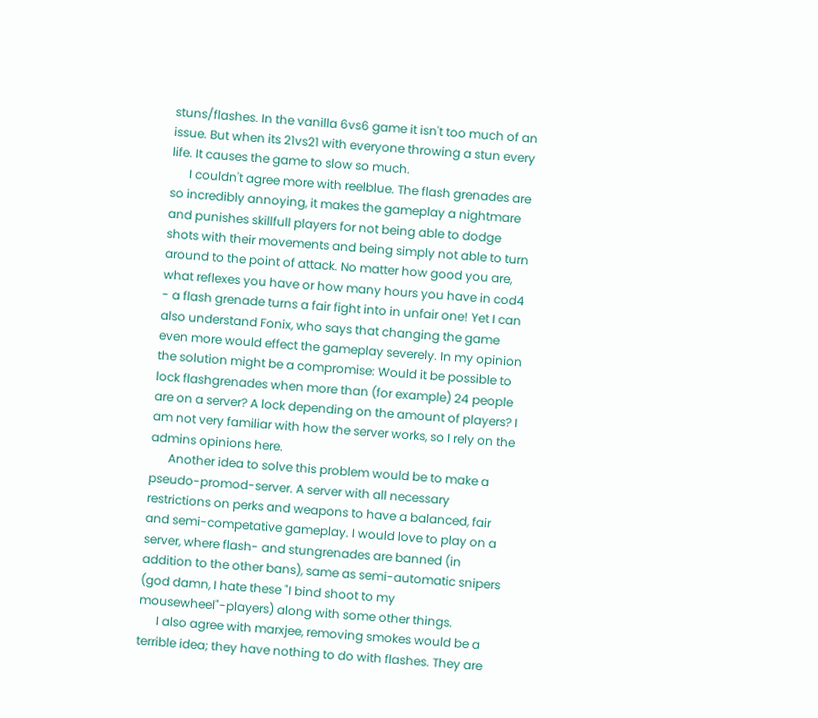stuns/flashes. In the vanilla 6vs6 game it isn't too much of an issue. But when its 21vs21 with everyone throwing a stun every life. It causes the game to slow so much.
      I couldn't agree more with reelblue. The flash grenades are so incredibly annoying, it makes the gameplay a nightmare and punishes skillfull players for not being able to dodge shots with their movements and being simply not able to turn around to the point of attack. No matter how good you are, what reflexes you have or how many hours you have in cod4 - a flash grenade turns a fair fight into in unfair one! Yet I can also understand Fonix, who says that changing the game even more would effect the gameplay severely. In my opinion the solution might be a compromise: Would it be possible to lock flashgrenades when more than (for example) 24 people are on a server? A lock depending on the amount of players? I am not very familiar with how the server works, so I rely on the admins opinions here.
      Another idea to solve this problem would be to make a pseudo-promod-server. A server with all necessary restrictions on perks and weapons to have a balanced, fair and semi-competative gameplay. I would love to play on a server, where flash- and stungrenades are banned (in addition to the other bans), same as semi-automatic snipers (god damn, I hate these "I bind shoot to my mousewheel"-players) along with some other things.
      I also agree with marxjee, removing smokes would be a terrible idea; they have nothing to do with flashes. They are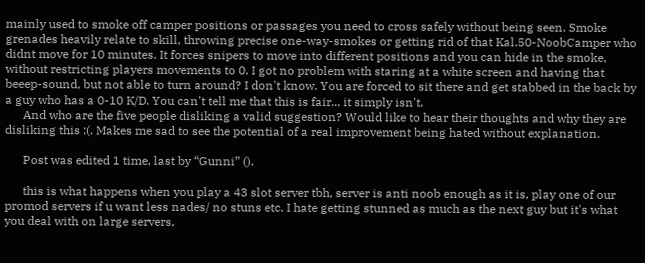mainly used to smoke off camper positions or passages you need to cross safely without being seen. Smoke grenades heavily relate to skill, throwing precise one-way-smokes or getting rid of that Kal.50-NoobCamper who didnt move for 10 minutes. It forces snipers to move into different positions and you can hide in the smoke, without restricting players movements to 0. I got no problem with staring at a white screen and having that beeep-sound, but not able to turn around? I don't know. You are forced to sit there and get stabbed in the back by a guy who has a 0-10 K/D. You can't tell me that this is fair... it simply isn't.
      And who are the five people disliking a valid suggestion? Would like to hear their thoughts and why they are disliking this :(. Makes me sad to see the potential of a real improvement being hated without explanation.

      Post was edited 1 time, last by “Gunni” ().

      this is what happens when you play a 43 slot server tbh, server is anti noob enough as it is, play one of our promod servers if u want less nades/ no stuns etc. I hate getting stunned as much as the next guy but it's what you deal with on large servers,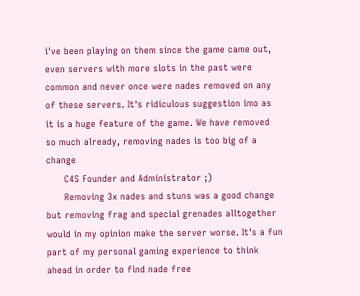i've been playing on them since the game came out, even servers with more slots in the past were common and never once were nades removed on any of these servers. It's ridiculous suggestion imo as it is a huge feature of the game. We have removed so much already, removing nades is too big of a change
      C4S Founder and Administrator ;)
      Removing 3x nades and stuns was a good change but removing frag and special grenades alltogether would in my opinion make the server worse. It's a fun part of my personal gaming experience to think ahead in order to find nade free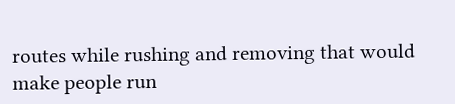routes while rushing and removing that would make people run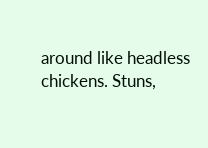around like headless chickens. Stuns,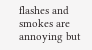flashes and smokes are annoying but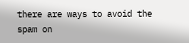there are ways to avoid the spam on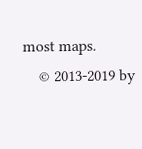most maps.
    © 2013-2019 by